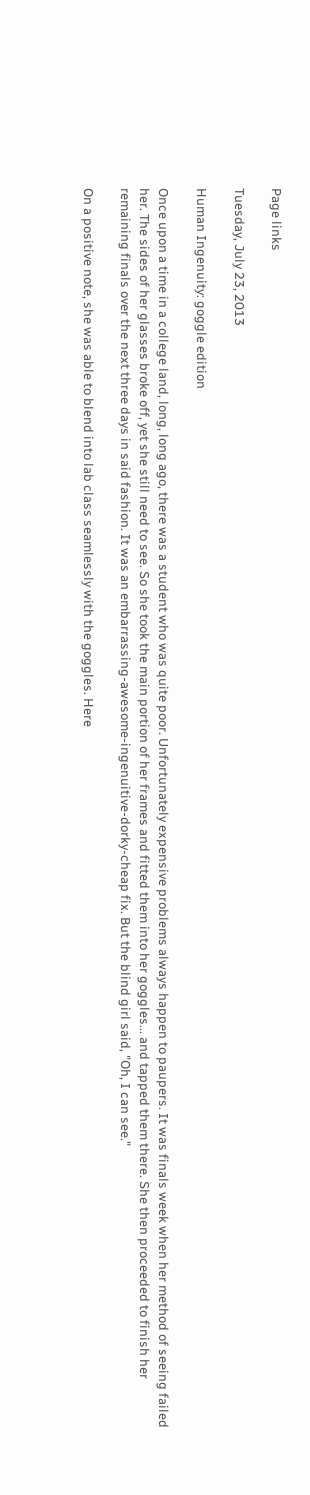Page links

Tuesday, July 23, 2013

Human Ingenuity: goggle edition

Once upon a time in a college land, long, long ago, there was a student who was quite poor. Unfortunately expensive problems always happen to paupers. It was finals week when her method of seeing failed her. The sides of her glasses broke off, yet she still need to see. So she took the main portion of her frames and fitted them into her goggles... and tapped them there. She then proceeded to finish her remaining finals over the next three days in said fashion. It was an embarrassing-awesome-ingenuitive-dorky-cheap fix. But the blind girl said, "Oh, I can see."

On a positive note, she was able to blend into lab class seamlessly with the goggles. Here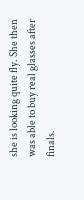she is looking quite fly. She then was able to buy real glasses after finals.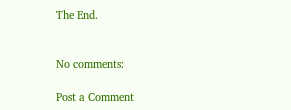The End.


No comments:

Post a Comment